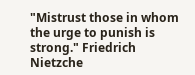"Mistrust those in whom the urge to punish is strong." Friedrich Nietzche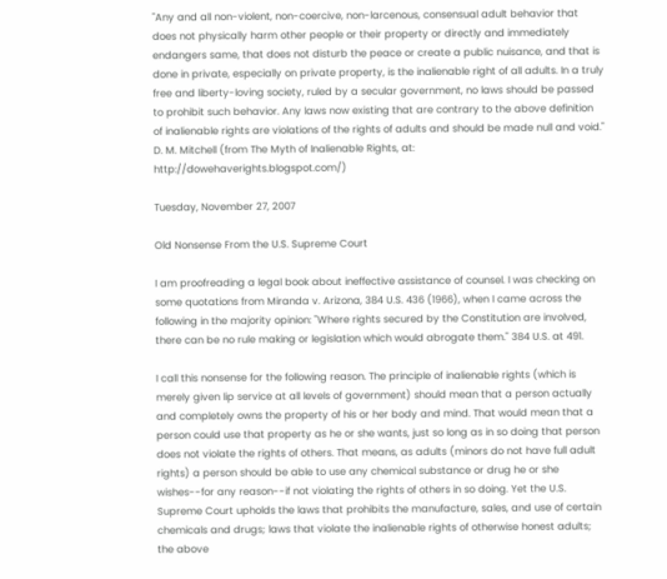"Any and all non-violent, non-coercive, non-larcenous, consensual adult behavior that does not physically harm other people or their property or directly and immediately endangers same, that does not disturb the peace or create a public nuisance, and that is done in private, especially on private property, is the inalienable right of all adults. In a truly free and liberty-loving society, ruled by a secular government, no laws should be passed to prohibit such behavior. Any laws now existing that are contrary to the above definition of inalienable rights are violations of the rights of adults and should be made null and void." D. M. Mitchell (from The Myth of Inalienable Rights, at: http://dowehaverights.blogspot.com/)

Tuesday, November 27, 2007

Old Nonsense From the U.S. Supreme Court

I am proofreading a legal book about ineffective assistance of counsel. I was checking on some quotations from Miranda v. Arizona, 384 U.S. 436 (1966), when I came across the following in the majority opinion: "Where rights secured by the Constitution are involved, there can be no rule making or legislation which would abrogate them." 384 U.S. at 491.

I call this nonsense for the following reason. The principle of inalienable rights (which is merely given lip service at all levels of government) should mean that a person actually and completely owns the property of his or her body and mind. That would mean that a person could use that property as he or she wants, just so long as in so doing that person does not violate the rights of others. That means, as adults (minors do not have full adult rights) a person should be able to use any chemical substance or drug he or she wishes--for any reason--if not violating the rights of others in so doing. Yet the U.S. Supreme Court upholds the laws that prohibits the manufacture, sales, and use of certain chemicals and drugs; laws that violate the inalienable rights of otherwise honest adults; the above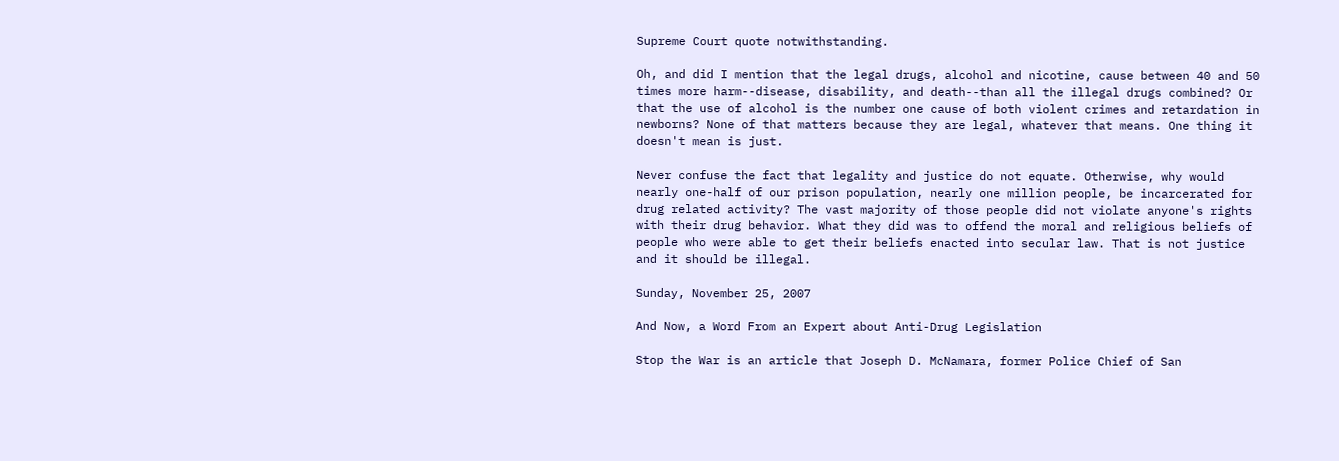Supreme Court quote notwithstanding.

Oh, and did I mention that the legal drugs, alcohol and nicotine, cause between 40 and 50 times more harm--disease, disability, and death--than all the illegal drugs combined? Or that the use of alcohol is the number one cause of both violent crimes and retardation in newborns? None of that matters because they are legal, whatever that means. One thing it doesn't mean is just.

Never confuse the fact that legality and justice do not equate. Otherwise, why would nearly one-half of our prison population, nearly one million people, be incarcerated for drug related activity? The vast majority of those people did not violate anyone's rights with their drug behavior. What they did was to offend the moral and religious beliefs of people who were able to get their beliefs enacted into secular law. That is not justice and it should be illegal.

Sunday, November 25, 2007

And Now, a Word From an Expert about Anti-Drug Legislation

Stop the War is an article that Joseph D. McNamara, former Police Chief of San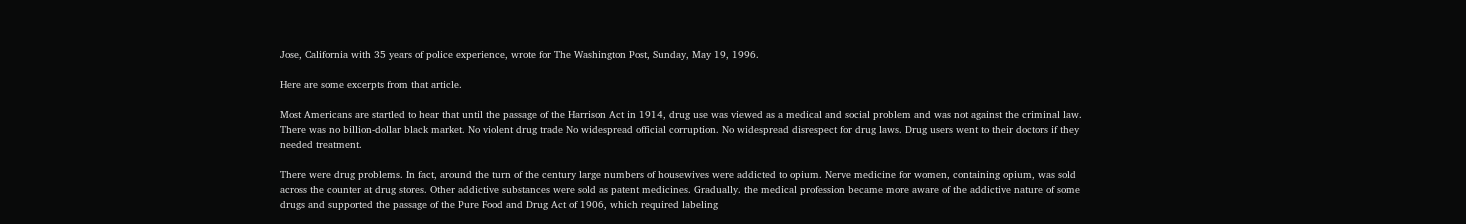Jose, California with 35 years of police experience, wrote for The Washington Post, Sunday, May 19, 1996.

Here are some excerpts from that article.

Most Americans are startled to hear that until the passage of the Harrison Act in 1914, drug use was viewed as a medical and social problem and was not against the criminal law. There was no billion-dollar black market. No violent drug trade No widespread official corruption. No widespread disrespect for drug laws. Drug users went to their doctors if they needed treatment.

There were drug problems. In fact, around the turn of the century large numbers of housewives were addicted to opium. Nerve medicine for women, containing opium, was sold across the counter at drug stores. Other addictive substances were sold as patent medicines. Gradually. the medical profession became more aware of the addictive nature of some drugs and supported the passage of the Pure Food and Drug Act of 1906, which required labeling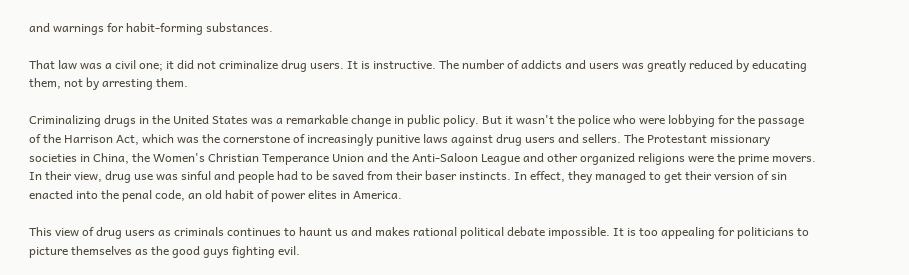and warnings for habit-forming substances.

That law was a civil one; it did not criminalize drug users. It is instructive. The number of addicts and users was greatly reduced by educating them, not by arresting them.

Criminalizing drugs in the United States was a remarkable change in public policy. But it wasn't the police who were lobbying for the passage of the Harrison Act, which was the cornerstone of increasingly punitive laws against drug users and sellers. The Protestant missionary societies in China, the Women's Christian Temperance Union and the Anti-Saloon League and other organized religions were the prime movers. In their view, drug use was sinful and people had to be saved from their baser instincts. In effect, they managed to get their version of sin enacted into the penal code, an old habit of power elites in America.

This view of drug users as criminals continues to haunt us and makes rational political debate impossible. It is too appealing for politicians to picture themselves as the good guys fighting evil.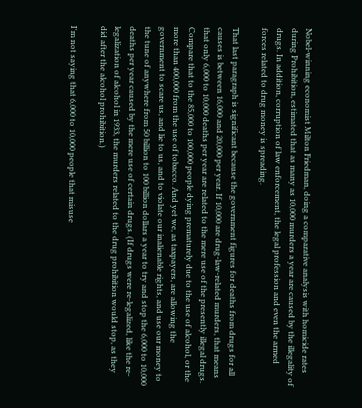Nobel-winning economist Milton Friedman, doing a comparative analysis with homicide rates during Prohibition, estimated that as many as 10,000 murders a year are caused by the illegality of drugs. In addition, corruption of law enforcement, the legal profession and even the armed forces related to drug money is spreading.

That last paragraph is significant because the government figures for deaths from drugs for all causes is between 16,000 and 20,000 per year. If 10,000 are drug-law-related murders, that means that only 6,000 to 10,000 deaths per year are related to the mere use of the presently illegal drugs. Compare that to the 85,000 to 100,000 people dying prematurely due to the use of alcohol, or the more than 400,000 from the use of tobacco. And yet we, as taxpayers, are allowing the government to scare us, and lie to us, and to violate our inalienable rights, and use our money to the tune of anywhere from 50 billion to 100 billion dollars a year to try and stop the 6,000 to 10,000 deaths per year caused by the mere use of certain drugs. (If drugs were re-legalized, like the re-legalization of alcohol in 1933, the murders related to the drug prohibition would stop, as they did after the alcohol prohibition.)

I'm not saying that 6,000 to 10,000 people that misuse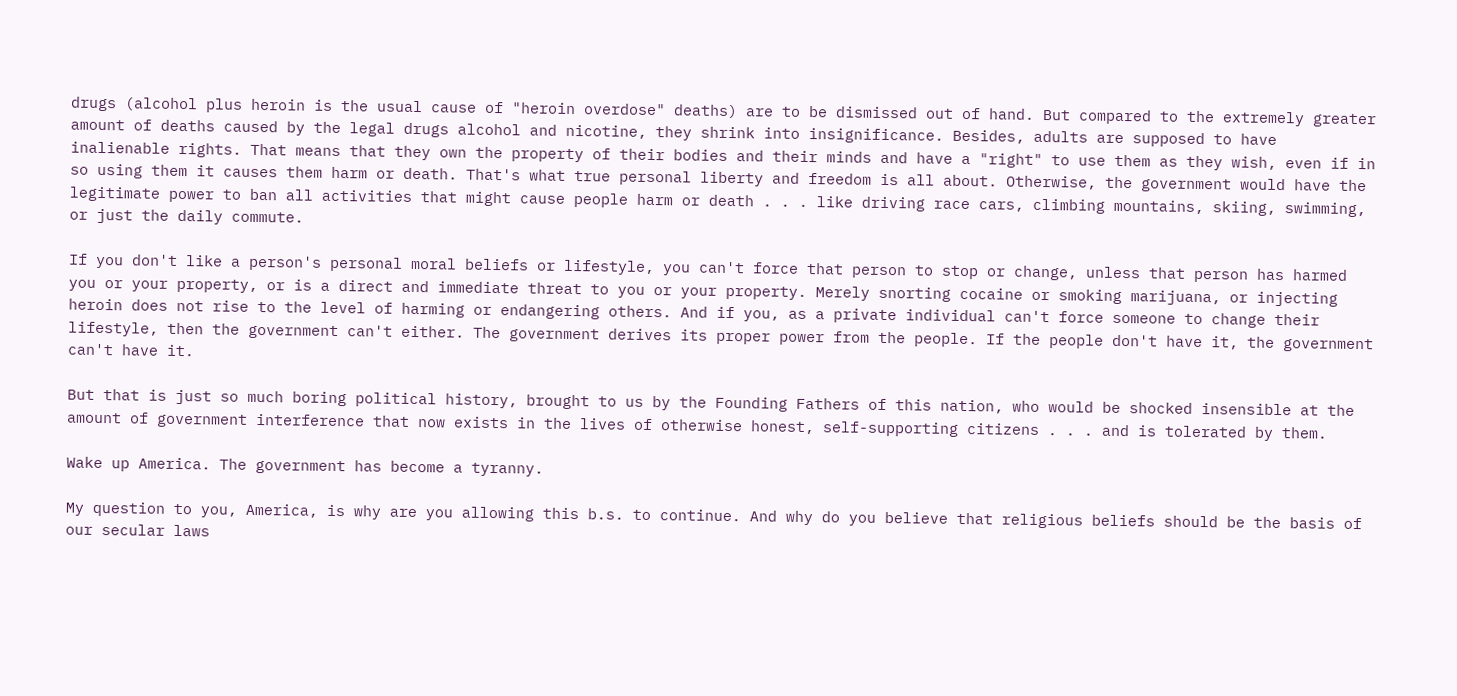drugs (alcohol plus heroin is the usual cause of "heroin overdose" deaths) are to be dismissed out of hand. But compared to the extremely greater amount of deaths caused by the legal drugs alcohol and nicotine, they shrink into insignificance. Besides, adults are supposed to have inalienable rights. That means that they own the property of their bodies and their minds and have a "right" to use them as they wish, even if in so using them it causes them harm or death. That's what true personal liberty and freedom is all about. Otherwise, the government would have the legitimate power to ban all activities that might cause people harm or death . . . like driving race cars, climbing mountains, skiing, swimming, or just the daily commute.

If you don't like a person's personal moral beliefs or lifestyle, you can't force that person to stop or change, unless that person has harmed you or your property, or is a direct and immediate threat to you or your property. Merely snorting cocaine or smoking marijuana, or injecting heroin does not rise to the level of harming or endangering others. And if you, as a private individual can't force someone to change their lifestyle, then the government can't either. The government derives its proper power from the people. If the people don't have it, the government can't have it.

But that is just so much boring political history, brought to us by the Founding Fathers of this nation, who would be shocked insensible at the amount of government interference that now exists in the lives of otherwise honest, self-supporting citizens . . . and is tolerated by them.

Wake up America. The government has become a tyranny.

My question to you, America, is why are you allowing this b.s. to continue. And why do you believe that religious beliefs should be the basis of our secular laws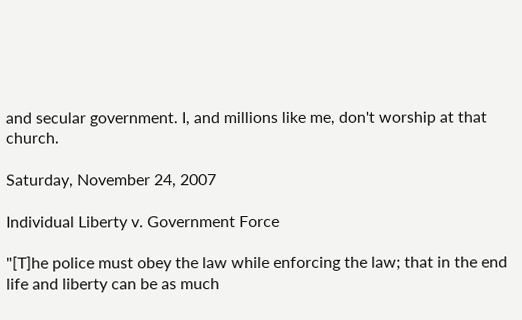and secular government. I, and millions like me, don't worship at that church.

Saturday, November 24, 2007

Individual Liberty v. Government Force

"[T]he police must obey the law while enforcing the law; that in the end life and liberty can be as much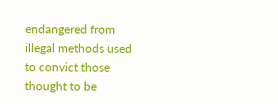endangered from illegal methods used to convict those thought to be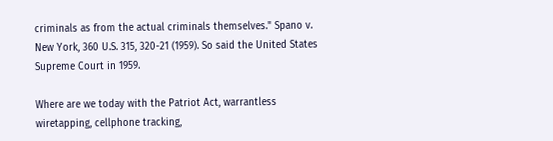criminals as from the actual criminals themselves." Spano v. New York, 360 U.S. 315, 320-21 (1959). So said the United States Supreme Court in 1959.

Where are we today with the Patriot Act, warrantless wiretapping, cellphone tracking,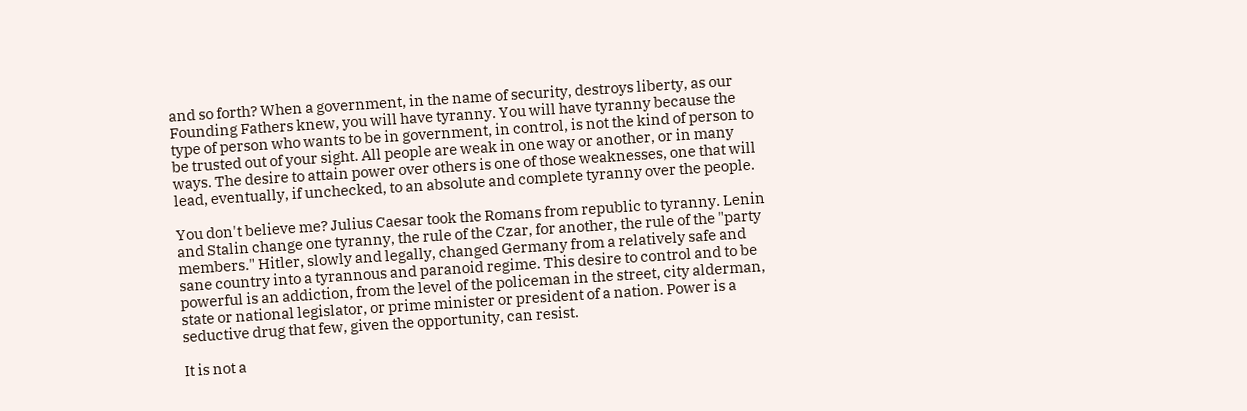and so forth? When a government, in the name of security, destroys liberty, as our Founding Fathers knew, you will have tyranny. You will have tyranny because the type of person who wants to be in government, in control, is not the kind of person to be trusted out of your sight. All people are weak in one way or another, or in many ways. The desire to attain power over others is one of those weaknesses, one that will lead, eventually, if unchecked, to an absolute and complete tyranny over the people.

You don't believe me? Julius Caesar took the Romans from republic to tyranny. Lenin and Stalin change one tyranny, the rule of the Czar, for another, the rule of the "party members." Hitler, slowly and legally, changed Germany from a relatively safe and sane country into a tyrannous and paranoid regime. This desire to control and to be powerful is an addiction, from the level of the policeman in the street, city alderman, state or national legislator, or prime minister or president of a nation. Power is a seductive drug that few, given the opportunity, can resist.

It is not a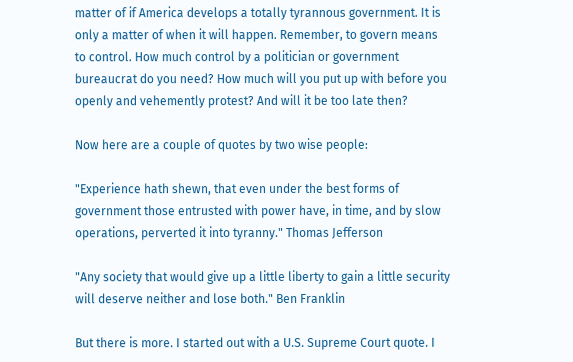matter of if America develops a totally tyrannous government. It is only a matter of when it will happen. Remember, to govern means to control. How much control by a politician or government bureaucrat do you need? How much will you put up with before you openly and vehemently protest? And will it be too late then?

Now here are a couple of quotes by two wise people:

"Experience hath shewn, that even under the best forms of government those entrusted with power have, in time, and by slow operations, perverted it into tyranny." Thomas Jefferson

"Any society that would give up a little liberty to gain a little security will deserve neither and lose both." Ben Franklin

But there is more. I started out with a U.S. Supreme Court quote. I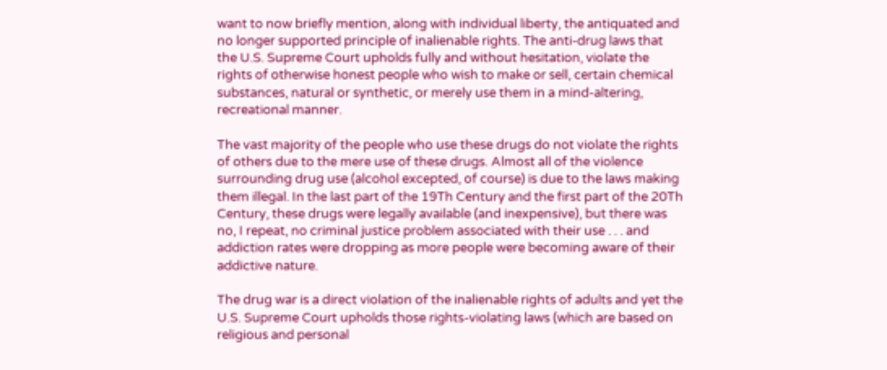want to now briefly mention, along with individual liberty, the antiquated and no longer supported principle of inalienable rights. The anti-drug laws that the U.S. Supreme Court upholds fully and without hesitation, violate the rights of otherwise honest people who wish to make or sell, certain chemical substances, natural or synthetic, or merely use them in a mind-altering, recreational manner.

The vast majority of the people who use these drugs do not violate the rights of others due to the mere use of these drugs. Almost all of the violence surrounding drug use (alcohol excepted, of course) is due to the laws making them illegal. In the last part of the 19Th Century and the first part of the 20Th Century, these drugs were legally available (and inexpensive), but there was no, I repeat, no criminal justice problem associated with their use . . . and addiction rates were dropping as more people were becoming aware of their addictive nature.

The drug war is a direct violation of the inalienable rights of adults and yet the U.S. Supreme Court upholds those rights-violating laws (which are based on religious and personal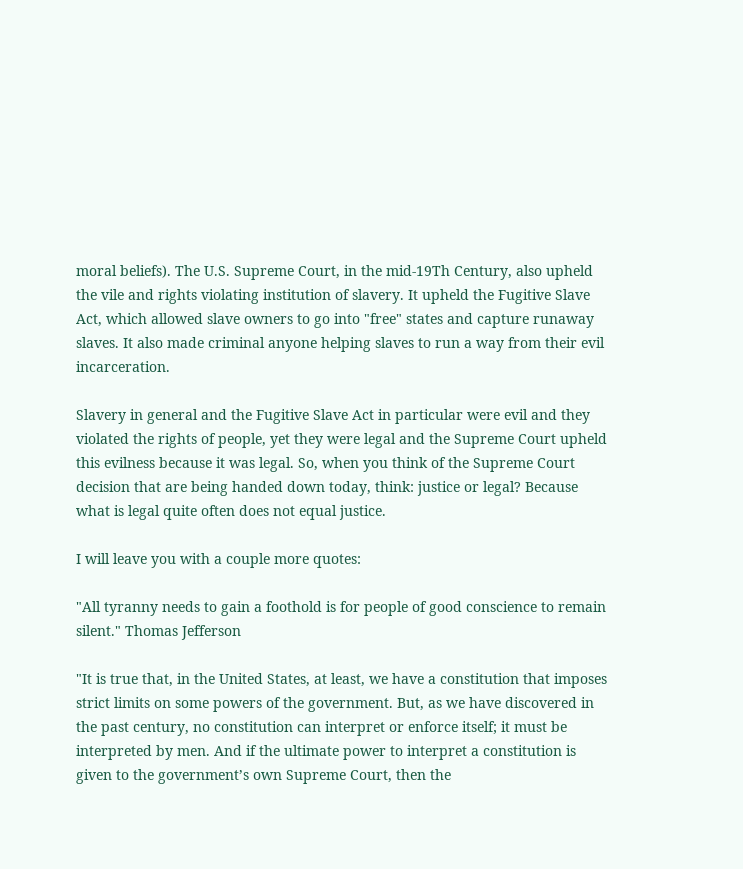moral beliefs). The U.S. Supreme Court, in the mid-19Th Century, also upheld the vile and rights violating institution of slavery. It upheld the Fugitive Slave Act, which allowed slave owners to go into "free" states and capture runaway slaves. It also made criminal anyone helping slaves to run a way from their evil incarceration.

Slavery in general and the Fugitive Slave Act in particular were evil and they violated the rights of people, yet they were legal and the Supreme Court upheld this evilness because it was legal. So, when you think of the Supreme Court decision that are being handed down today, think: justice or legal? Because what is legal quite often does not equal justice.

I will leave you with a couple more quotes:

"All tyranny needs to gain a foothold is for people of good conscience to remain silent." Thomas Jefferson

"It is true that, in the United States, at least, we have a constitution that imposes strict limits on some powers of the government. But, as we have discovered in the past century, no constitution can interpret or enforce itself; it must be interpreted by men. And if the ultimate power to interpret a constitution is given to the government’s own Supreme Court, then the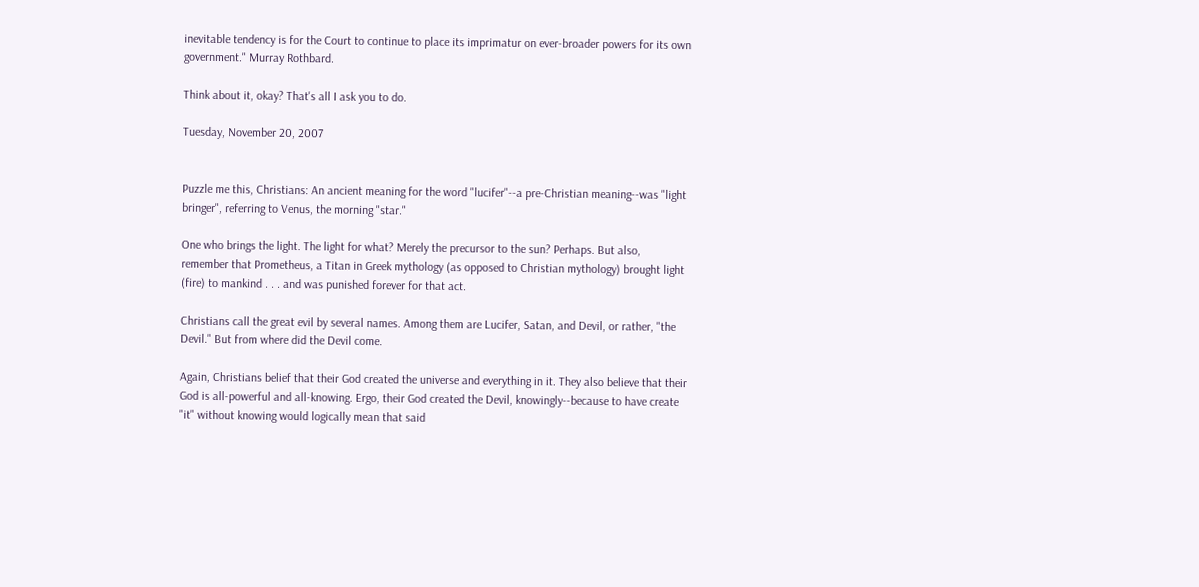inevitable tendency is for the Court to continue to place its imprimatur on ever-broader powers for its own government." Murray Rothbard.

Think about it, okay? That's all I ask you to do.

Tuesday, November 20, 2007


Puzzle me this, Christians: An ancient meaning for the word "lucifer"--a pre-Christian meaning--was "light bringer", referring to Venus, the morning "star."

One who brings the light. The light for what? Merely the precursor to the sun? Perhaps. But also, remember that Prometheus, a Titan in Greek mythology (as opposed to Christian mythology) brought light (fire) to mankind . . . and was punished forever for that act.

Christians call the great evil by several names. Among them are Lucifer, Satan, and Devil, or rather, "the Devil." But from where did the Devil come.

Again, Christians belief that their God created the universe and everything in it. They also believe that their God is all-powerful and all-knowing. Ergo, their God created the Devil, knowingly--because to have create "it" without knowing would logically mean that said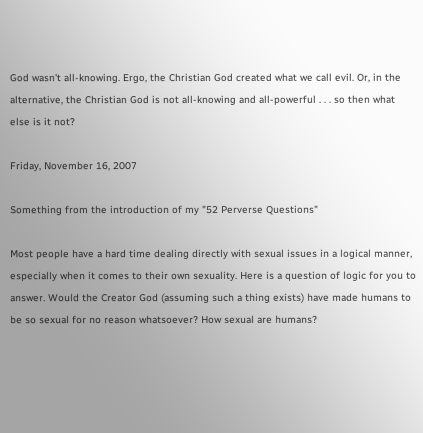God wasn't all-knowing. Ergo, the Christian God created what we call evil. Or, in the alternative, the Christian God is not all-knowing and all-powerful . . . so then what else is it not?

Friday, November 16, 2007

Something from the introduction of my "52 Perverse Questions"

Most people have a hard time dealing directly with sexual issues in a logical manner, especially when it comes to their own sexuality. Here is a question of logic for you to answer. Would the Creator God (assuming such a thing exists) have made humans to be so sexual for no reason whatsoever? How sexual are humans?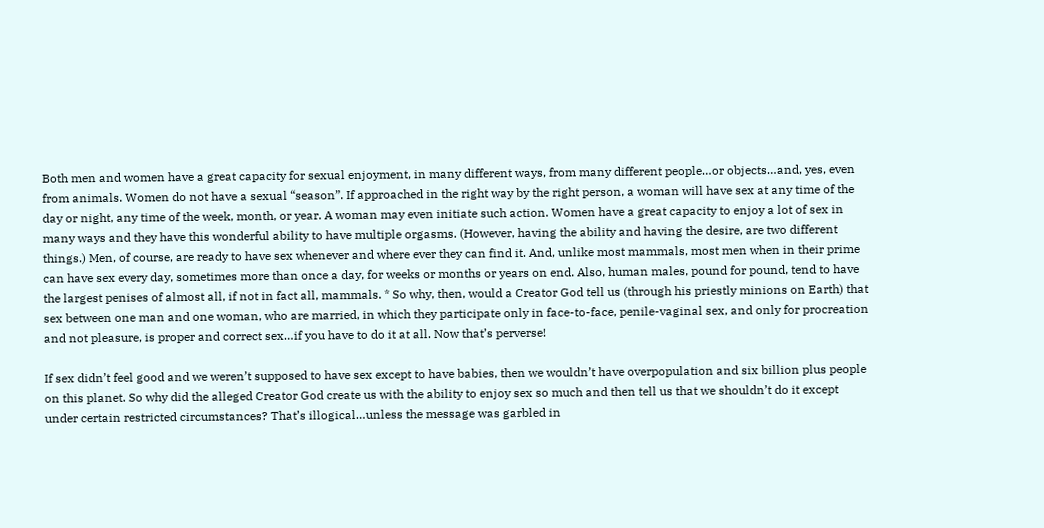Both men and women have a great capacity for sexual enjoyment, in many different ways, from many different people…or objects…and, yes, even from animals. Women do not have a sexual “season”. If approached in the right way by the right person, a woman will have sex at any time of the day or night, any time of the week, month, or year. A woman may even initiate such action. Women have a great capacity to enjoy a lot of sex in many ways and they have this wonderful ability to have multiple orgasms. (However, having the ability and having the desire, are two different things.) Men, of course, are ready to have sex whenever and where ever they can find it. And, unlike most mammals, most men when in their prime can have sex every day, sometimes more than once a day, for weeks or months or years on end. Also, human males, pound for pound, tend to have the largest penises of almost all, if not in fact all, mammals. * So why, then, would a Creator God tell us (through his priestly minions on Earth) that sex between one man and one woman, who are married, in which they participate only in face-to-face, penile-vaginal sex, and only for procreation and not pleasure, is proper and correct sex…if you have to do it at all. Now that’s perverse!

If sex didn’t feel good and we weren’t supposed to have sex except to have babies, then we wouldn’t have overpopulation and six billion plus people on this planet. So why did the alleged Creator God create us with the ability to enjoy sex so much and then tell us that we shouldn’t do it except under certain restricted circumstances? That’s illogical…unless the message was garbled in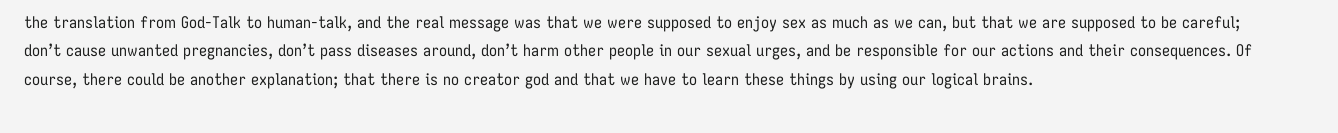the translation from God-Talk to human-talk, and the real message was that we were supposed to enjoy sex as much as we can, but that we are supposed to be careful; don’t cause unwanted pregnancies, don’t pass diseases around, don’t harm other people in our sexual urges, and be responsible for our actions and their consequences. Of course, there could be another explanation; that there is no creator god and that we have to learn these things by using our logical brains.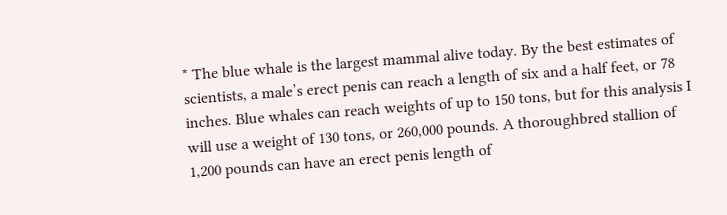* The blue whale is the largest mammal alive today. By the best estimates of scientists, a male’s erect penis can reach a length of six and a half feet, or 78 inches. Blue whales can reach weights of up to 150 tons, but for this analysis I will use a weight of 130 tons, or 260,000 pounds. A thoroughbred stallion of 1,200 pounds can have an erect penis length of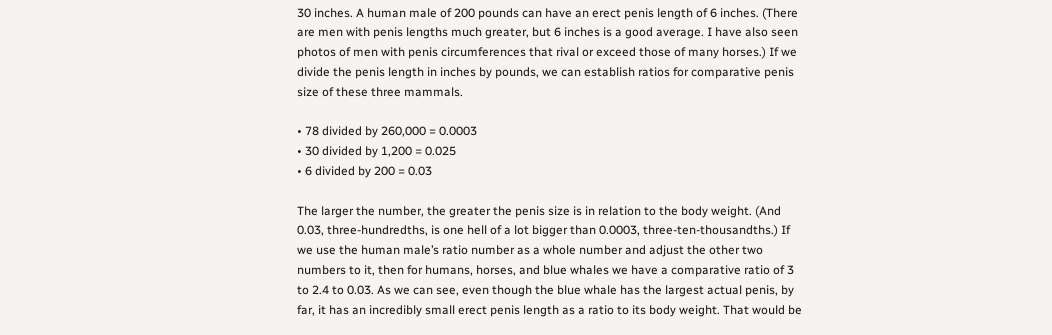30 inches. A human male of 200 pounds can have an erect penis length of 6 inches. (There are men with penis lengths much greater, but 6 inches is a good average. I have also seen photos of men with penis circumferences that rival or exceed those of many horses.) If we divide the penis length in inches by pounds, we can establish ratios for comparative penis size of these three mammals.

• 78 divided by 260,000 = 0.0003
• 30 divided by 1,200 = 0.025
• 6 divided by 200 = 0.03

The larger the number, the greater the penis size is in relation to the body weight. (And 0.03, three-hundredths, is one hell of a lot bigger than 0.0003, three-ten-thousandths.) If we use the human male’s ratio number as a whole number and adjust the other two numbers to it, then for humans, horses, and blue whales we have a comparative ratio of 3 to 2.4 to 0.03. As we can see, even though the blue whale has the largest actual penis, by far, it has an incredibly small erect penis length as a ratio to its body weight. That would be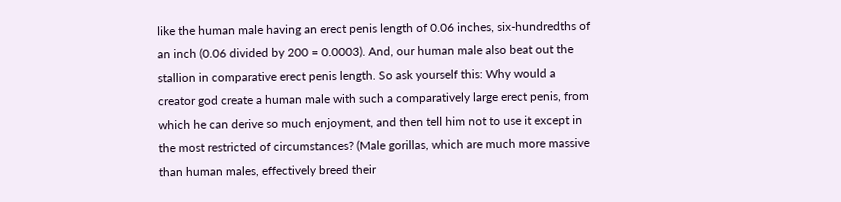like the human male having an erect penis length of 0.06 inches, six-hundredths of an inch (0.06 divided by 200 = 0.0003). And, our human male also beat out the stallion in comparative erect penis length. So ask yourself this: Why would a creator god create a human male with such a comparatively large erect penis, from which he can derive so much enjoyment, and then tell him not to use it except in the most restricted of circumstances? (Male gorillas, which are much more massive than human males, effectively breed their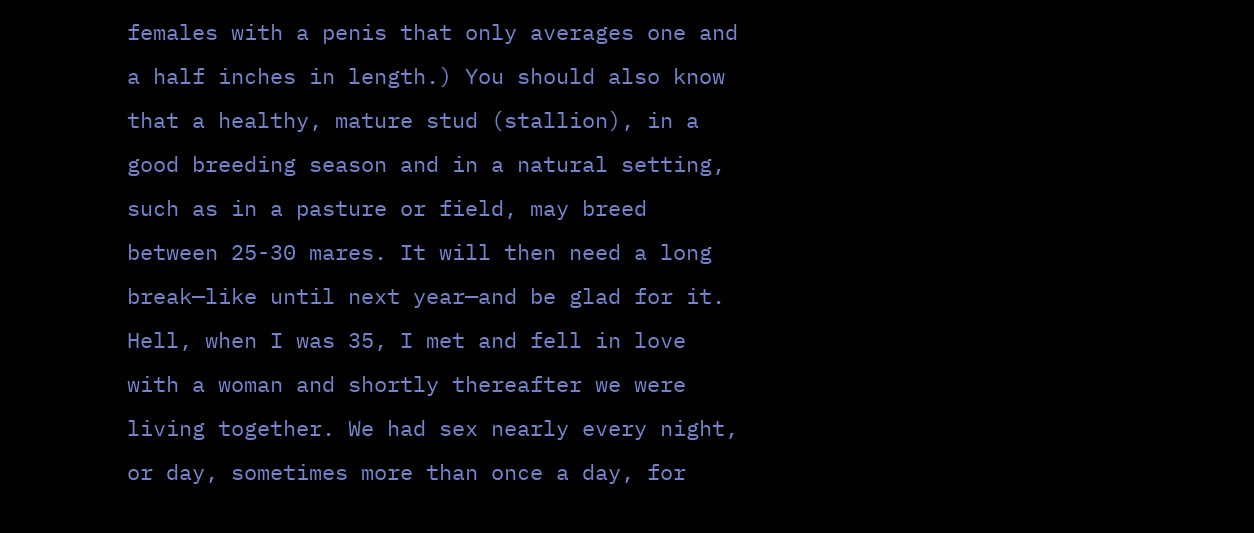females with a penis that only averages one and a half inches in length.) You should also know that a healthy, mature stud (stallion), in a good breeding season and in a natural setting, such as in a pasture or field, may breed between 25-30 mares. It will then need a long break—like until next year—and be glad for it. Hell, when I was 35, I met and fell in love with a woman and shortly thereafter we were living together. We had sex nearly every night, or day, sometimes more than once a day, for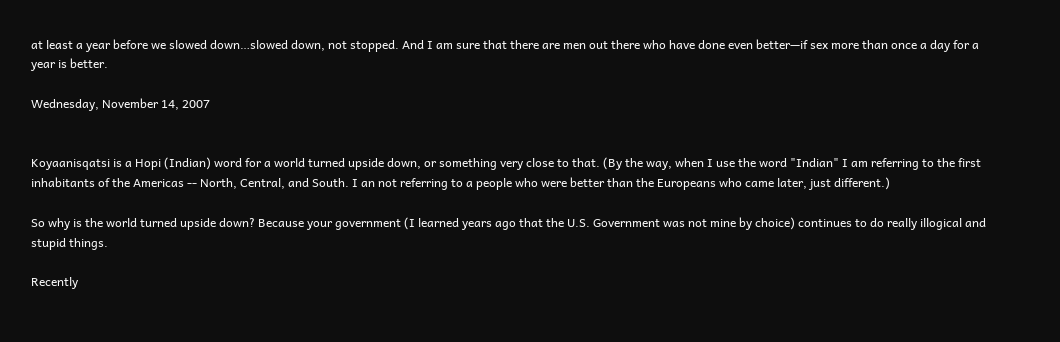at least a year before we slowed down…slowed down, not stopped. And I am sure that there are men out there who have done even better—if sex more than once a day for a year is better.

Wednesday, November 14, 2007


Koyaanisqatsi is a Hopi (Indian) word for a world turned upside down, or something very close to that. (By the way, when I use the word "Indian" I am referring to the first inhabitants of the Americas -- North, Central, and South. I an not referring to a people who were better than the Europeans who came later, just different.)

So why is the world turned upside down? Because your government (I learned years ago that the U.S. Government was not mine by choice) continues to do really illogical and stupid things.

Recently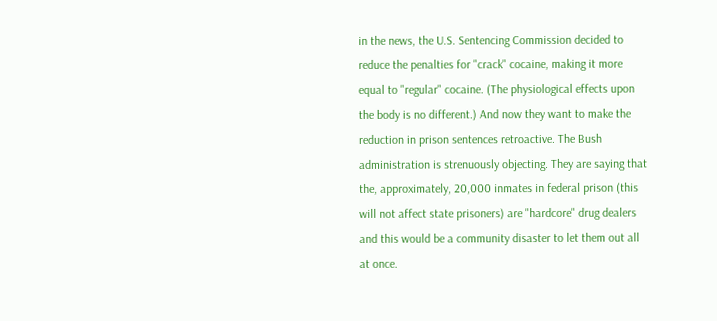in the news, the U.S. Sentencing Commission decided to reduce the penalties for "crack" cocaine, making it more equal to "regular" cocaine. (The physiological effects upon the body is no different.) And now they want to make the reduction in prison sentences retroactive. The Bush administration is strenuously objecting. They are saying that the, approximately, 20,000 inmates in federal prison (this will not affect state prisoners) are "hardcore" drug dealers and this would be a community disaster to let them out all at once.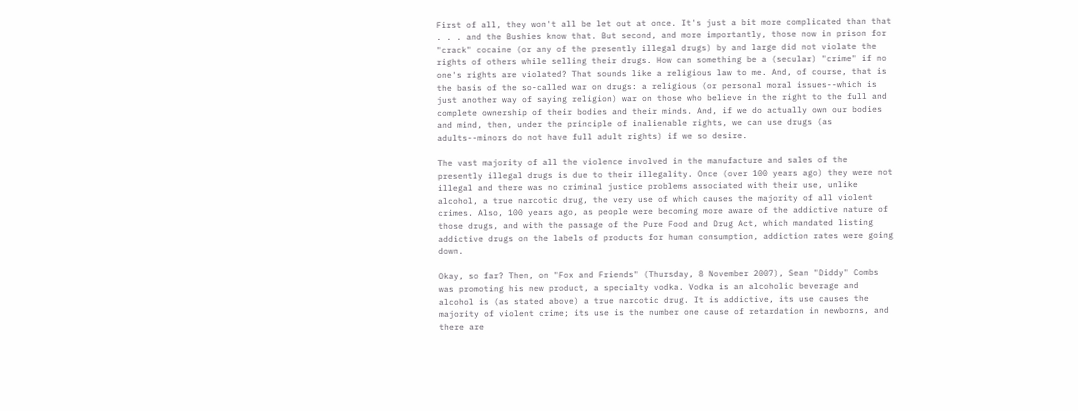First of all, they won't all be let out at once. It's just a bit more complicated than that . . . and the Bushies know that. But second, and more importantly, those now in prison for "crack" cocaine (or any of the presently illegal drugs) by and large did not violate the rights of others while selling their drugs. How can something be a (secular) "crime" if no one's rights are violated? That sounds like a religious law to me. And, of course, that is the basis of the so-called war on drugs: a religious (or personal moral issues--which is just another way of saying religion) war on those who believe in the right to the full and complete ownership of their bodies and their minds. And, if we do actually own our bodies and mind, then, under the principle of inalienable rights, we can use drugs (as adults--minors do not have full adult rights) if we so desire.

The vast majority of all the violence involved in the manufacture and sales of the presently illegal drugs is due to their illegality. Once (over 100 years ago) they were not illegal and there was no criminal justice problems associated with their use, unlike alcohol, a true narcotic drug, the very use of which causes the majority of all violent crimes. Also, 100 years ago, as people were becoming more aware of the addictive nature of those drugs, and with the passage of the Pure Food and Drug Act, which mandated listing addictive drugs on the labels of products for human consumption, addiction rates were going down.

Okay, so far? Then, on "Fox and Friends" (Thursday, 8 November 2007), Sean "Diddy" Combs was promoting his new product, a specialty vodka. Vodka is an alcoholic beverage and alcohol is (as stated above) a true narcotic drug. It is addictive, its use causes the majority of violent crime; its use is the number one cause of retardation in newborns, and there are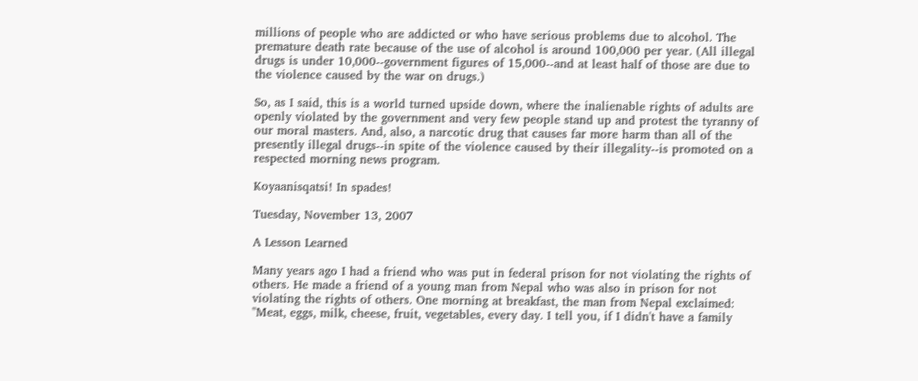millions of people who are addicted or who have serious problems due to alcohol. The premature death rate because of the use of alcohol is around 100,000 per year. (All illegal drugs is under 10,000--government figures of 15,000--and at least half of those are due to the violence caused by the war on drugs.)

So, as I said, this is a world turned upside down, where the inalienable rights of adults are openly violated by the government and very few people stand up and protest the tyranny of our moral masters. And, also, a narcotic drug that causes far more harm than all of the presently illegal drugs--in spite of the violence caused by their illegality--is promoted on a respected morning news program.

Koyaanisqatsi! In spades!

Tuesday, November 13, 2007

A Lesson Learned

Many years ago I had a friend who was put in federal prison for not violating the rights of others. He made a friend of a young man from Nepal who was also in prison for not violating the rights of others. One morning at breakfast, the man from Nepal exclaimed: "Meat, eggs, milk, cheese, fruit, vegetables, every day. I tell you, if I didn't have a family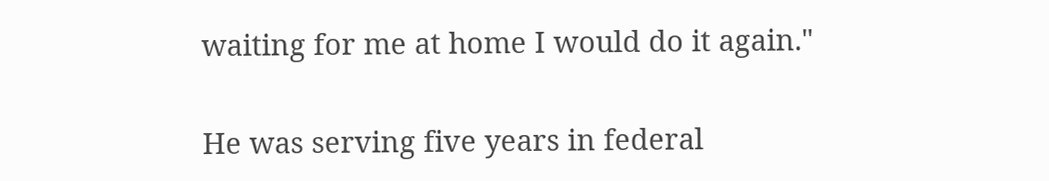waiting for me at home I would do it again."

He was serving five years in federal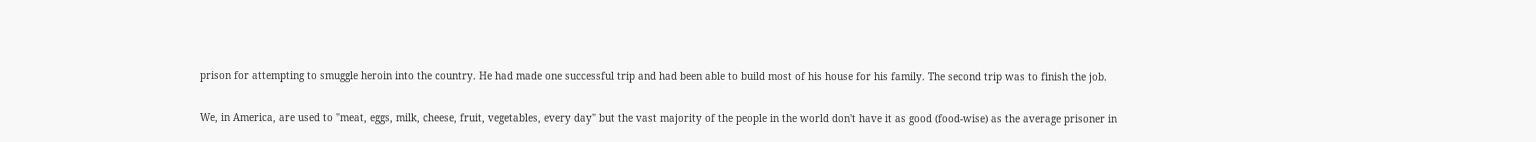prison for attempting to smuggle heroin into the country. He had made one successful trip and had been able to build most of his house for his family. The second trip was to finish the job.

We, in America, are used to "meat, eggs, milk, cheese, fruit, vegetables, every day" but the vast majority of the people in the world don't have it as good (food-wise) as the average prisoner in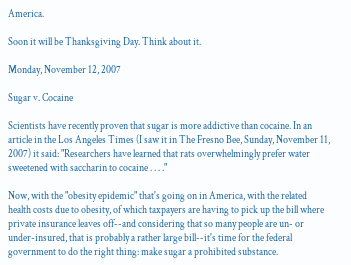America.

Soon it will be Thanksgiving Day. Think about it.

Monday, November 12, 2007

Sugar v. Cocaine

Scientists have recently proven that sugar is more addictive than cocaine. In an article in the Los Angeles Times (I saw it in The Fresno Bee, Sunday, November 11, 2007) it said: "Researchers have learned that rats overwhelmingly prefer water sweetened with saccharin to cocaine . . . ."

Now, with the "obesity epidemic" that's going on in America, with the related health costs due to obesity, of which taxpayers are having to pick up the bill where private insurance leaves off--and considering that so many people are un- or under-insured, that is probably a rather large bill--it's time for the federal government to do the right thing: make sugar a prohibited substance.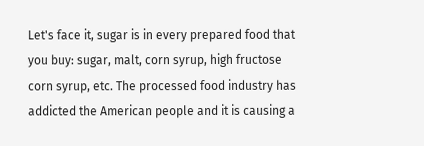Let's face it, sugar is in every prepared food that you buy: sugar, malt, corn syrup, high fructose corn syrup, etc. The processed food industry has addicted the American people and it is causing a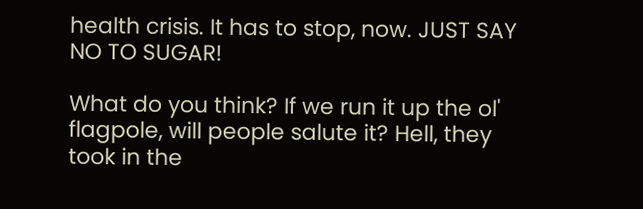health crisis. It has to stop, now. JUST SAY NO TO SUGAR!

What do you think? If we run it up the ol' flagpole, will people salute it? Hell, they took in the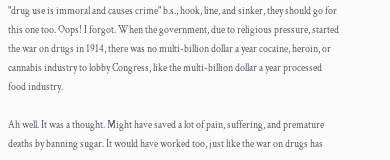"drug use is immoral and causes crime" b.s., hook, line, and sinker, they should go for this one too. Oops! I forgot. When the government, due to religious pressure, started the war on drugs in 1914, there was no multi-billion dollar a year cocaine, heroin, or cannabis industry to lobby Congress, like the multi-billion dollar a year processed food industry.

Ah well. It was a thought. Might have saved a lot of pain, suffering, and premature deaths by banning sugar. It would have worked too, just like the war on drugs has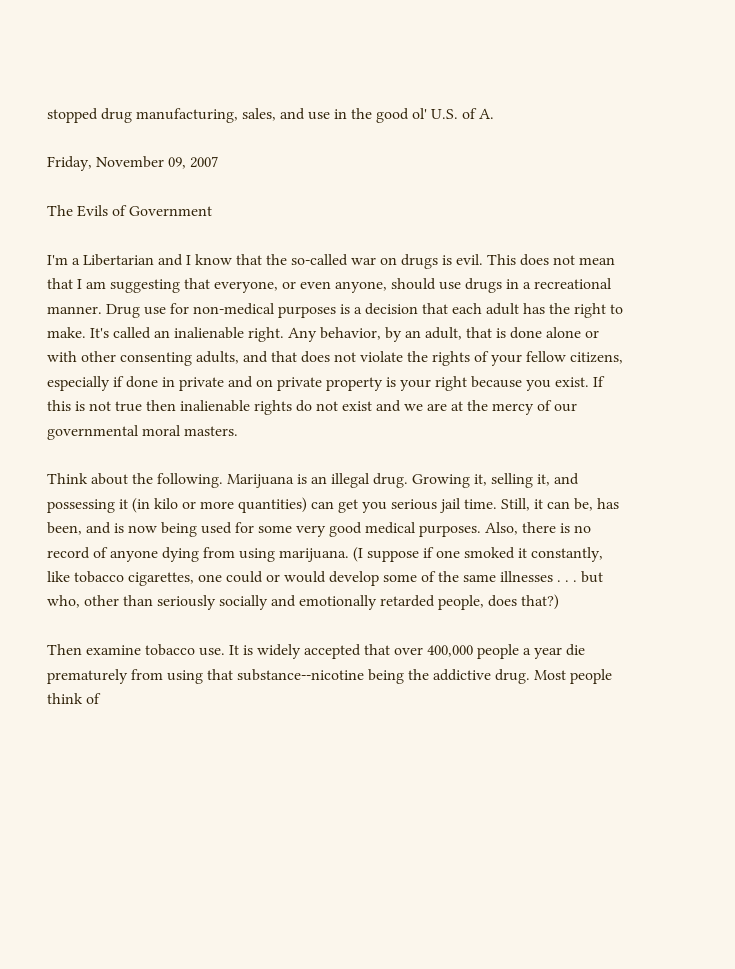stopped drug manufacturing, sales, and use in the good ol' U.S. of A.

Friday, November 09, 2007

The Evils of Government

I'm a Libertarian and I know that the so-called war on drugs is evil. This does not mean that I am suggesting that everyone, or even anyone, should use drugs in a recreational manner. Drug use for non-medical purposes is a decision that each adult has the right to make. It's called an inalienable right. Any behavior, by an adult, that is done alone or with other consenting adults, and that does not violate the rights of your fellow citizens, especially if done in private and on private property is your right because you exist. If this is not true then inalienable rights do not exist and we are at the mercy of our governmental moral masters.

Think about the following. Marijuana is an illegal drug. Growing it, selling it, and possessing it (in kilo or more quantities) can get you serious jail time. Still, it can be, has been, and is now being used for some very good medical purposes. Also, there is no record of anyone dying from using marijuana. (I suppose if one smoked it constantly, like tobacco cigarettes, one could or would develop some of the same illnesses . . . but who, other than seriously socially and emotionally retarded people, does that?)

Then examine tobacco use. It is widely accepted that over 400,000 people a year die prematurely from using that substance--nicotine being the addictive drug. Most people think of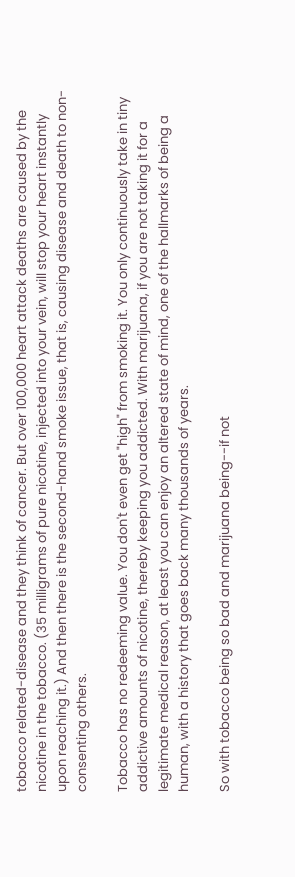tobacco related-disease and they think of cancer. But over 100,000 heart attack deaths are caused by the nicotine in the tobacco. (35 milligrams of pure nicotine, injected into your vein, will stop your heart instantly upon reaching it.) And then there is the second-hand smoke issue, that is, causing disease and death to non-consenting others.

Tobacco has no redeeming value. You don't even get "high" from smoking it. You only continuously take in tiny addictive amounts of nicotine, thereby keeping you addicted. With marijuana, if you are not taking it for a legitimate medical reason, at least you can enjoy an altered state of mind, one of the hallmarks of being a human, with a history that goes back many thousands of years.

So with tobacco being so bad and marijuana being--if not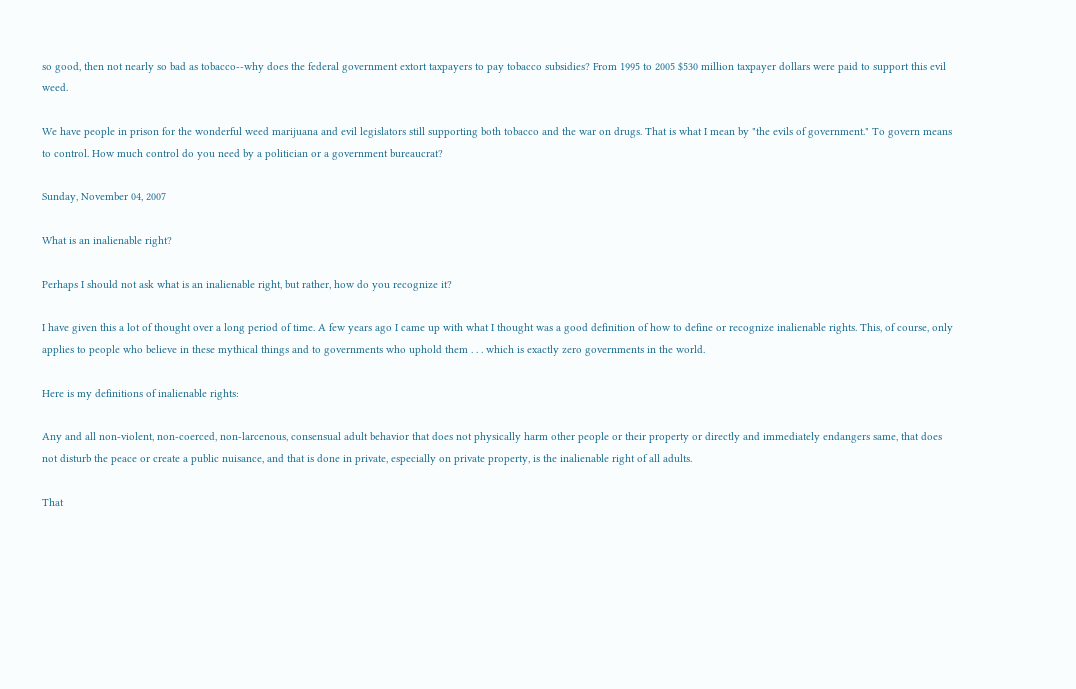so good, then not nearly so bad as tobacco--why does the federal government extort taxpayers to pay tobacco subsidies? From 1995 to 2005 $530 million taxpayer dollars were paid to support this evil weed.

We have people in prison for the wonderful weed marijuana and evil legislators still supporting both tobacco and the war on drugs. That is what I mean by "the evils of government." To govern means to control. How much control do you need by a politician or a government bureaucrat?

Sunday, November 04, 2007

What is an inalienable right?

Perhaps I should not ask what is an inalienable right, but rather, how do you recognize it?

I have given this a lot of thought over a long period of time. A few years ago I came up with what I thought was a good definition of how to define or recognize inalienable rights. This, of course, only applies to people who believe in these mythical things and to governments who uphold them . . . which is exactly zero governments in the world.

Here is my definitions of inalienable rights:

Any and all non-violent, non-coerced, non-larcenous, consensual adult behavior that does not physically harm other people or their property or directly and immediately endangers same, that does not disturb the peace or create a public nuisance, and that is done in private, especially on private property, is the inalienable right of all adults.

That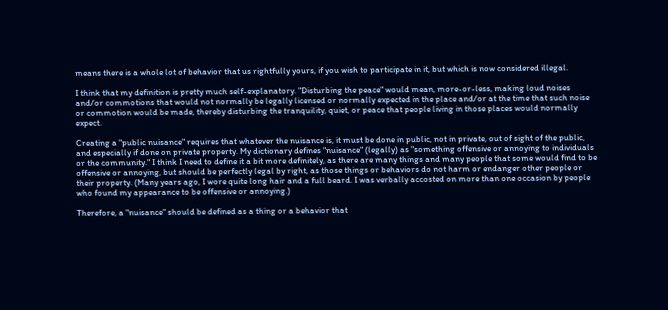means there is a whole lot of behavior that us rightfully yours, if you wish to participate in it, but which is now considered illegal.

I think that my definition is pretty much self-explanatory. "Disturbing the peace" would mean, more-or-less, making loud noises and/or commotions that would not normally be legally licensed or normally expected in the place and/or at the time that such noise or commotion would be made, thereby disturbing the tranquility, quiet, or peace that people living in those places would normally expect.

Creating a "public nuisance" requires that whatever the nuisance is, it must be done in public, not in private, out of sight of the public, and especially if done on private property. My dictionary defines "nuisance" (legally) as "something offensive or annoying to individuals or the community." I think I need to define it a bit more definitely, as there are many things and many people that some would find to be offensive or annoying, but should be perfectly legal by right, as those things or behaviors do not harm or endanger other people or their property. (Many years ago, I wore quite long hair and a full beard. I was verbally accosted on more than one occasion by people who found my appearance to be offensive or annoying.)

Therefore, a "nuisance" should be defined as a thing or a behavior that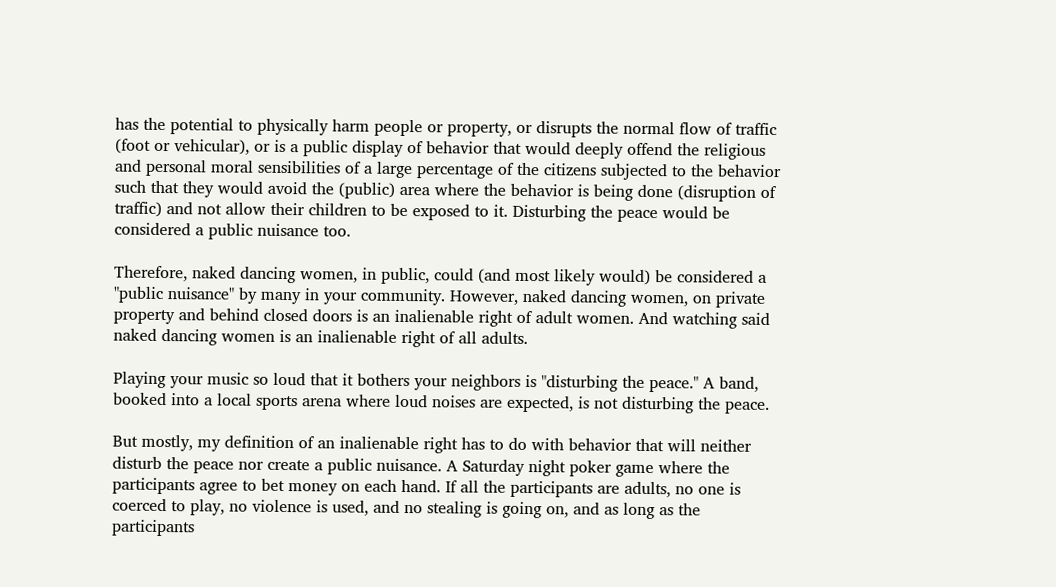has the potential to physically harm people or property, or disrupts the normal flow of traffic (foot or vehicular), or is a public display of behavior that would deeply offend the religious and personal moral sensibilities of a large percentage of the citizens subjected to the behavior such that they would avoid the (public) area where the behavior is being done (disruption of traffic) and not allow their children to be exposed to it. Disturbing the peace would be considered a public nuisance too.

Therefore, naked dancing women, in public, could (and most likely would) be considered a "public nuisance" by many in your community. However, naked dancing women, on private property and behind closed doors is an inalienable right of adult women. And watching said naked dancing women is an inalienable right of all adults.

Playing your music so loud that it bothers your neighbors is "disturbing the peace." A band, booked into a local sports arena where loud noises are expected, is not disturbing the peace.

But mostly, my definition of an inalienable right has to do with behavior that will neither disturb the peace nor create a public nuisance. A Saturday night poker game where the participants agree to bet money on each hand. If all the participants are adults, no one is coerced to play, no violence is used, and no stealing is going on, and as long as the participants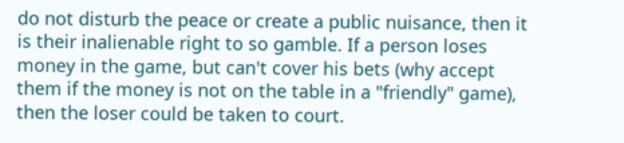do not disturb the peace or create a public nuisance, then it is their inalienable right to so gamble. If a person loses money in the game, but can't cover his bets (why accept them if the money is not on the table in a "friendly" game), then the loser could be taken to court.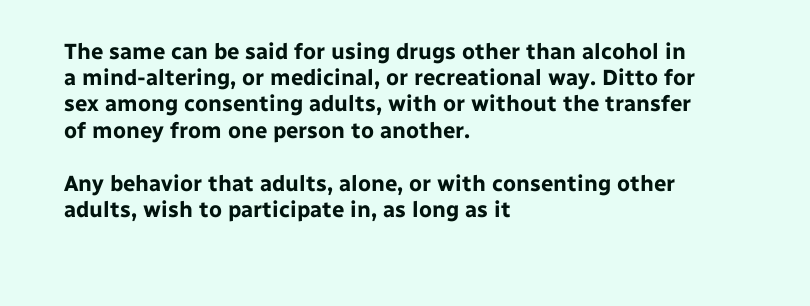The same can be said for using drugs other than alcohol in a mind-altering, or medicinal, or recreational way. Ditto for sex among consenting adults, with or without the transfer of money from one person to another.

Any behavior that adults, alone, or with consenting other adults, wish to participate in, as long as it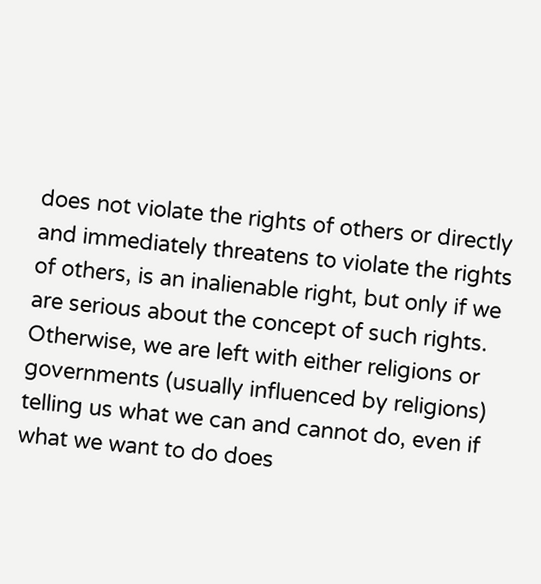does not violate the rights of others or directly and immediately threatens to violate the rights of others, is an inalienable right, but only if we are serious about the concept of such rights. Otherwise, we are left with either religions or governments (usually influenced by religions) telling us what we can and cannot do, even if what we want to do does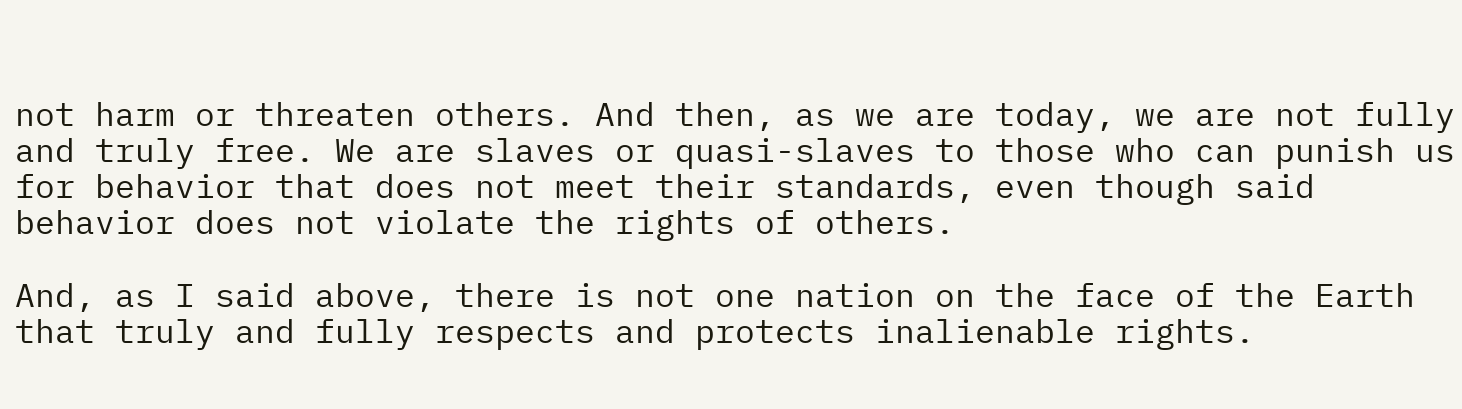not harm or threaten others. And then, as we are today, we are not fully and truly free. We are slaves or quasi-slaves to those who can punish us for behavior that does not meet their standards, even though said behavior does not violate the rights of others.

And, as I said above, there is not one nation on the face of the Earth that truly and fully respects and protects inalienable rights.